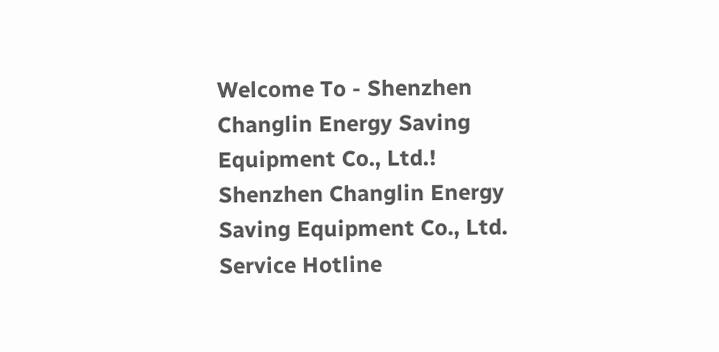Welcome To - Shenzhen Changlin Energy Saving Equipment Co., Ltd.!
Shenzhen Changlin Energy Saving Equipment Co., Ltd.
Service Hotline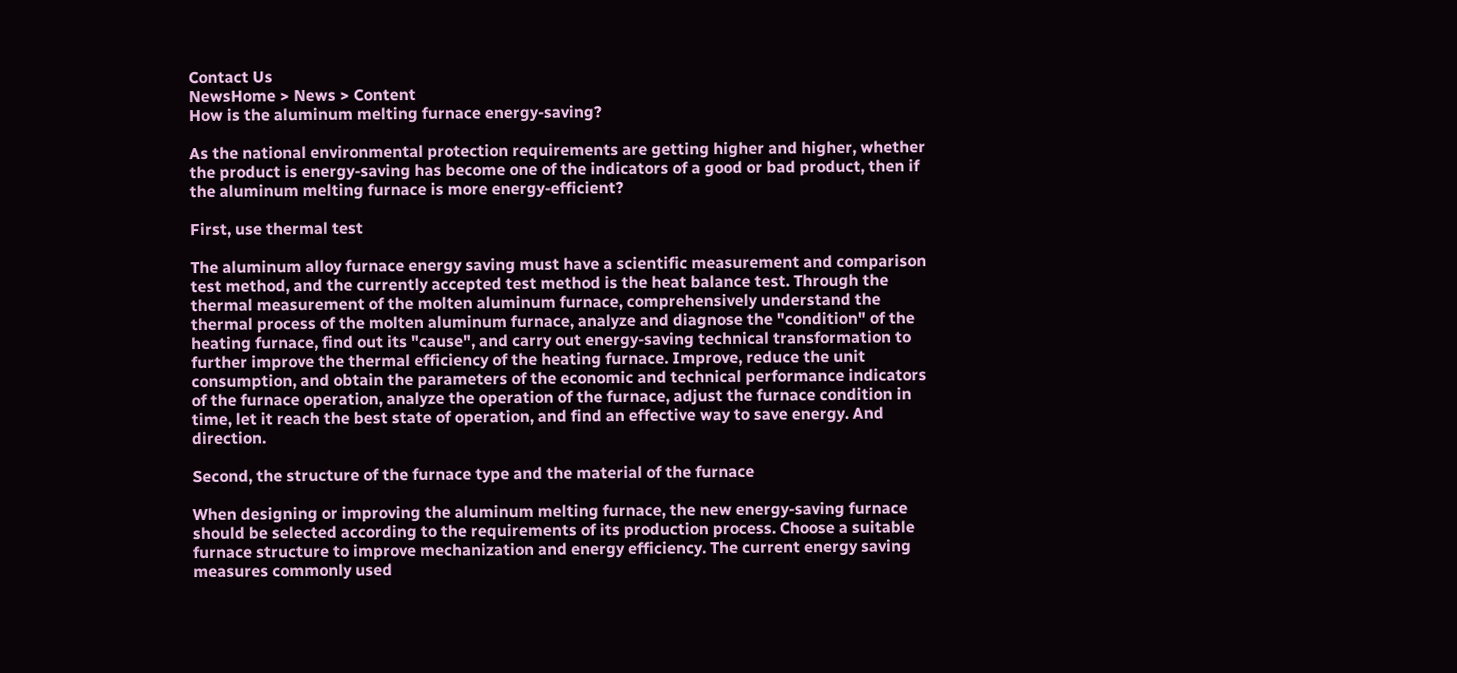Contact Us
NewsHome > News > Content
How is the aluminum melting furnace energy-saving?

As the national environmental protection requirements are getting higher and higher, whether the product is energy-saving has become one of the indicators of a good or bad product, then if the aluminum melting furnace is more energy-efficient?

First, use thermal test

The aluminum alloy furnace energy saving must have a scientific measurement and comparison test method, and the currently accepted test method is the heat balance test. Through the thermal measurement of the molten aluminum furnace, comprehensively understand the thermal process of the molten aluminum furnace, analyze and diagnose the "condition" of the heating furnace, find out its "cause", and carry out energy-saving technical transformation to further improve the thermal efficiency of the heating furnace. Improve, reduce the unit consumption, and obtain the parameters of the economic and technical performance indicators of the furnace operation, analyze the operation of the furnace, adjust the furnace condition in time, let it reach the best state of operation, and find an effective way to save energy. And direction.

Second, the structure of the furnace type and the material of the furnace

When designing or improving the aluminum melting furnace, the new energy-saving furnace should be selected according to the requirements of its production process. Choose a suitable furnace structure to improve mechanization and energy efficiency. The current energy saving measures commonly used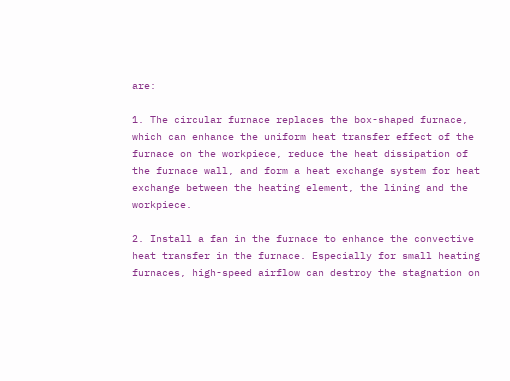are:

1. The circular furnace replaces the box-shaped furnace, which can enhance the uniform heat transfer effect of the furnace on the workpiece, reduce the heat dissipation of the furnace wall, and form a heat exchange system for heat exchange between the heating element, the lining and the workpiece.

2. Install a fan in the furnace to enhance the convective heat transfer in the furnace. Especially for small heating furnaces, high-speed airflow can destroy the stagnation on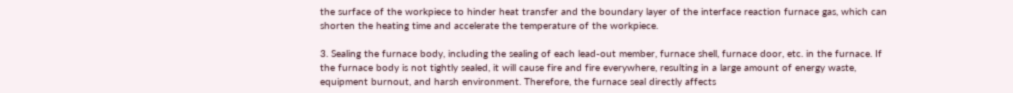the surface of the workpiece to hinder heat transfer and the boundary layer of the interface reaction furnace gas, which can shorten the heating time and accelerate the temperature of the workpiece.

3. Sealing the furnace body, including the sealing of each lead-out member, furnace shell, furnace door, etc. in the furnace. If the furnace body is not tightly sealed, it will cause fire and fire everywhere, resulting in a large amount of energy waste, equipment burnout, and harsh environment. Therefore, the furnace seal directly affects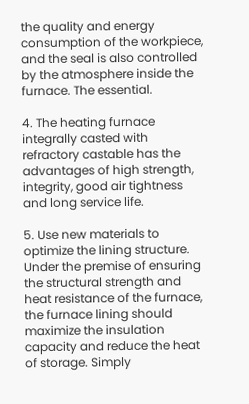the quality and energy consumption of the workpiece, and the seal is also controlled by the atmosphere inside the furnace. The essential.

4. The heating furnace integrally casted with refractory castable has the advantages of high strength, integrity, good air tightness and long service life.

5. Use new materials to optimize the lining structure. Under the premise of ensuring the structural strength and heat resistance of the furnace, the furnace lining should maximize the insulation capacity and reduce the heat of storage. Simply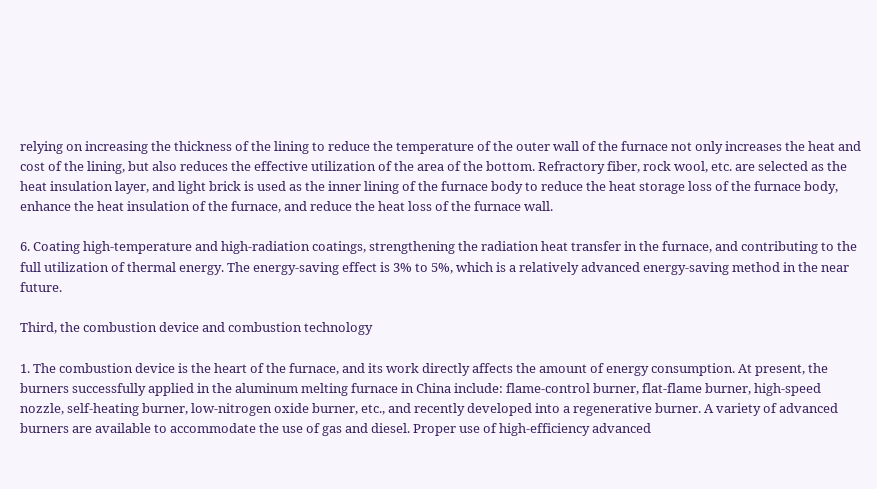relying on increasing the thickness of the lining to reduce the temperature of the outer wall of the furnace not only increases the heat and cost of the lining, but also reduces the effective utilization of the area of the bottom. Refractory fiber, rock wool, etc. are selected as the heat insulation layer, and light brick is used as the inner lining of the furnace body to reduce the heat storage loss of the furnace body, enhance the heat insulation of the furnace, and reduce the heat loss of the furnace wall.

6. Coating high-temperature and high-radiation coatings, strengthening the radiation heat transfer in the furnace, and contributing to the full utilization of thermal energy. The energy-saving effect is 3% to 5%, which is a relatively advanced energy-saving method in the near future.

Third, the combustion device and combustion technology

1. The combustion device is the heart of the furnace, and its work directly affects the amount of energy consumption. At present, the burners successfully applied in the aluminum melting furnace in China include: flame-control burner, flat-flame burner, high-speed nozzle, self-heating burner, low-nitrogen oxide burner, etc., and recently developed into a regenerative burner. A variety of advanced burners are available to accommodate the use of gas and diesel. Proper use of high-efficiency advanced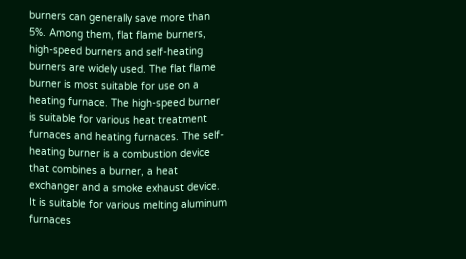burners can generally save more than 5%. Among them, flat flame burners, high-speed burners and self-heating burners are widely used. The flat flame burner is most suitable for use on a heating furnace. The high-speed burner is suitable for various heat treatment furnaces and heating furnaces. The self-heating burner is a combustion device that combines a burner, a heat exchanger and a smoke exhaust device. It is suitable for various melting aluminum furnaces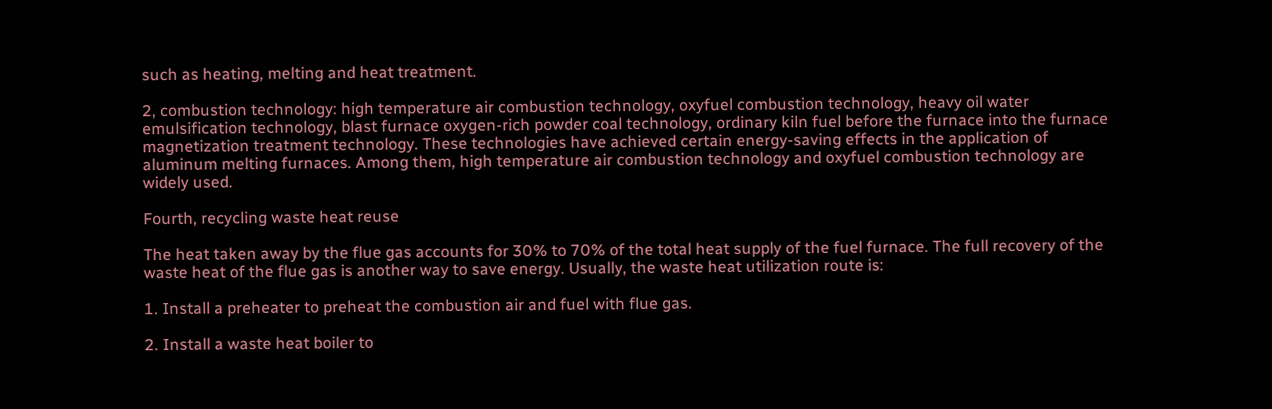such as heating, melting and heat treatment.

2, combustion technology: high temperature air combustion technology, oxyfuel combustion technology, heavy oil water emulsification technology, blast furnace oxygen-rich powder coal technology, ordinary kiln fuel before the furnace into the furnace magnetization treatment technology. These technologies have achieved certain energy-saving effects in the application of aluminum melting furnaces. Among them, high temperature air combustion technology and oxyfuel combustion technology are widely used.

Fourth, recycling waste heat reuse

The heat taken away by the flue gas accounts for 30% to 70% of the total heat supply of the fuel furnace. The full recovery of the waste heat of the flue gas is another way to save energy. Usually, the waste heat utilization route is:

1. Install a preheater to preheat the combustion air and fuel with flue gas.

2. Install a waste heat boiler to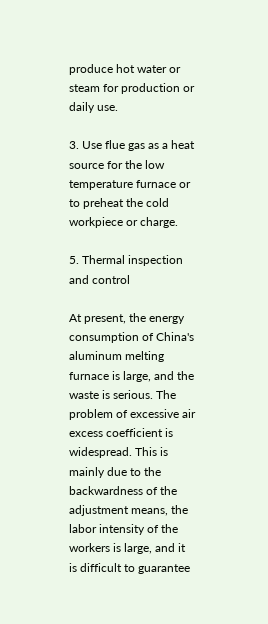produce hot water or steam for production or daily use.

3. Use flue gas as a heat source for the low temperature furnace or to preheat the cold workpiece or charge.

5. Thermal inspection and control

At present, the energy consumption of China's aluminum melting furnace is large, and the waste is serious. The problem of excessive air excess coefficient is widespread. This is mainly due to the backwardness of the adjustment means, the labor intensity of the workers is large, and it is difficult to guarantee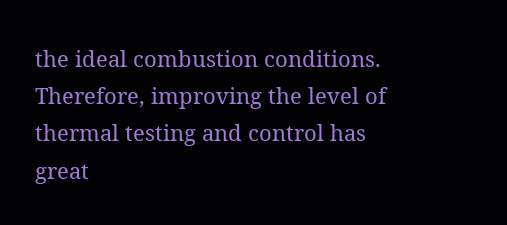the ideal combustion conditions. Therefore, improving the level of thermal testing and control has great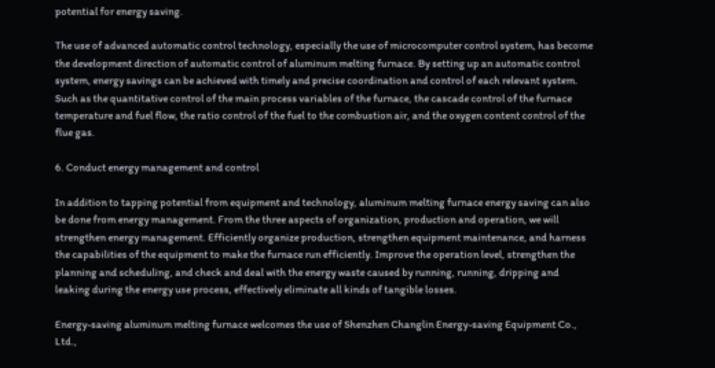potential for energy saving.

The use of advanced automatic control technology, especially the use of microcomputer control system, has become the development direction of automatic control of aluminum melting furnace. By setting up an automatic control system, energy savings can be achieved with timely and precise coordination and control of each relevant system. Such as the quantitative control of the main process variables of the furnace, the cascade control of the furnace temperature and fuel flow, the ratio control of the fuel to the combustion air, and the oxygen content control of the flue gas.

6. Conduct energy management and control

In addition to tapping potential from equipment and technology, aluminum melting furnace energy saving can also be done from energy management. From the three aspects of organization, production and operation, we will strengthen energy management. Efficiently organize production, strengthen equipment maintenance, and harness the capabilities of the equipment to make the furnace run efficiently. Improve the operation level, strengthen the planning and scheduling, and check and deal with the energy waste caused by running, running, dripping and leaking during the energy use process, effectively eliminate all kinds of tangible losses.

Energy-saving aluminum melting furnace welcomes the use of Shenzhen Changlin Energy-saving Equipment Co., Ltd.,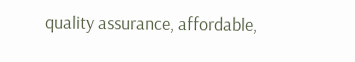quality assurance, affordable,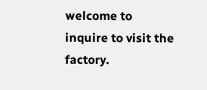welcome to inquire to visit the factory.